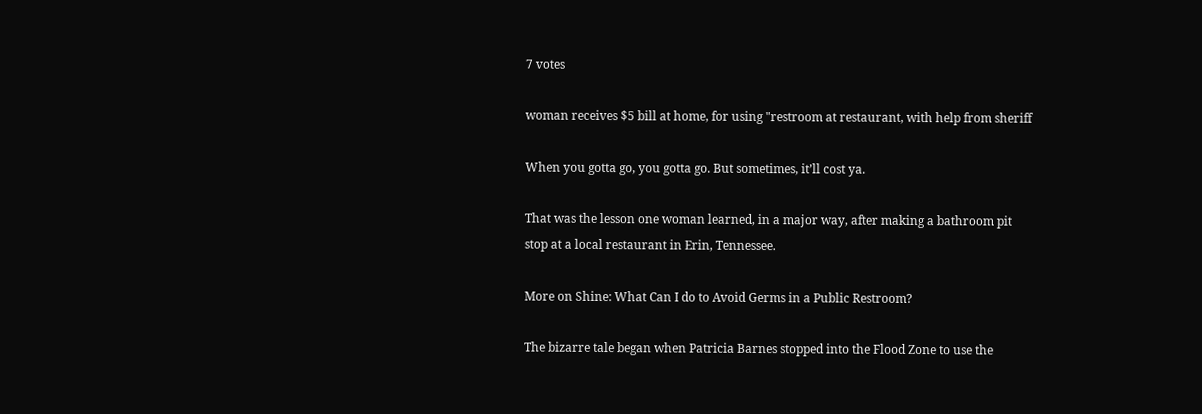7 votes

woman receives $5 bill at home, for using "restroom at restaurant, with help from sheriff

When you gotta go, you gotta go. But sometimes, it’ll cost ya.

That was the lesson one woman learned, in a major way, after making a bathroom pit stop at a local restaurant in Erin, Tennessee.

More on Shine: What Can I do to Avoid Germs in a Public Restroom?

The bizarre tale began when Patricia Barnes stopped into the Flood Zone to use the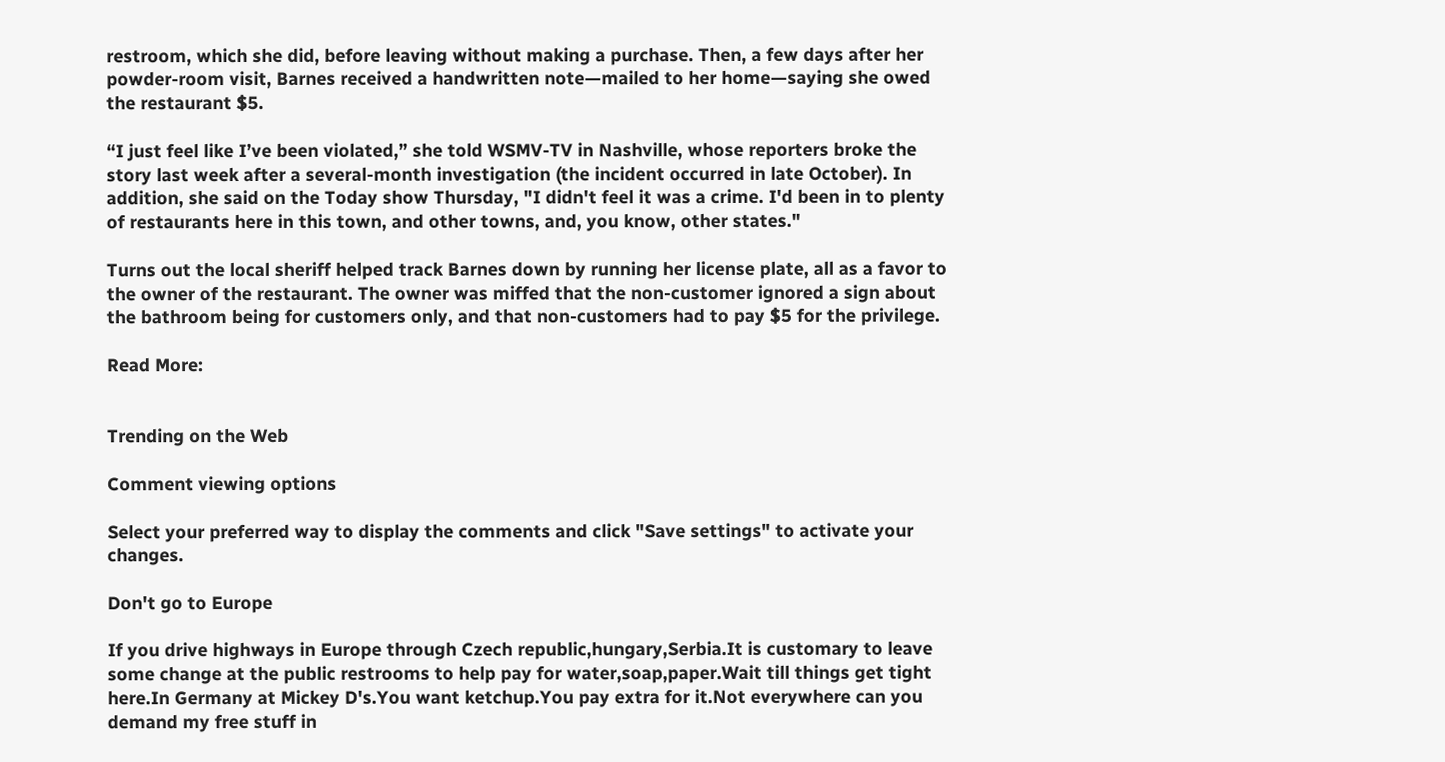restroom, which she did, before leaving without making a purchase. Then, a few days after her powder-room visit, Barnes received a handwritten note—mailed to her home—saying she owed the restaurant $5.

“I just feel like I’ve been violated,” she told WSMV-TV in Nashville, whose reporters broke the story last week after a several-month investigation (the incident occurred in late October). In addition, she said on the Today show Thursday, "I didn't feel it was a crime. I'd been in to plenty of restaurants here in this town, and other towns, and, you know, other states."

Turns out the local sheriff helped track Barnes down by running her license plate, all as a favor to the owner of the restaurant. The owner was miffed that the non-customer ignored a sign about the bathroom being for customers only, and that non-customers had to pay $5 for the privilege.

Read More:


Trending on the Web

Comment viewing options

Select your preferred way to display the comments and click "Save settings" to activate your changes.

Don't go to Europe

If you drive highways in Europe through Czech republic,hungary,Serbia.It is customary to leave some change at the public restrooms to help pay for water,soap,paper.Wait till things get tight here.In Germany at Mickey D's.You want ketchup.You pay extra for it.Not everywhere can you demand my free stuff in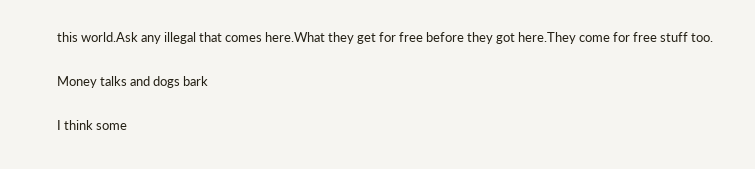this world.Ask any illegal that comes here.What they get for free before they got here.They come for free stuff too.

Money talks and dogs bark

I think some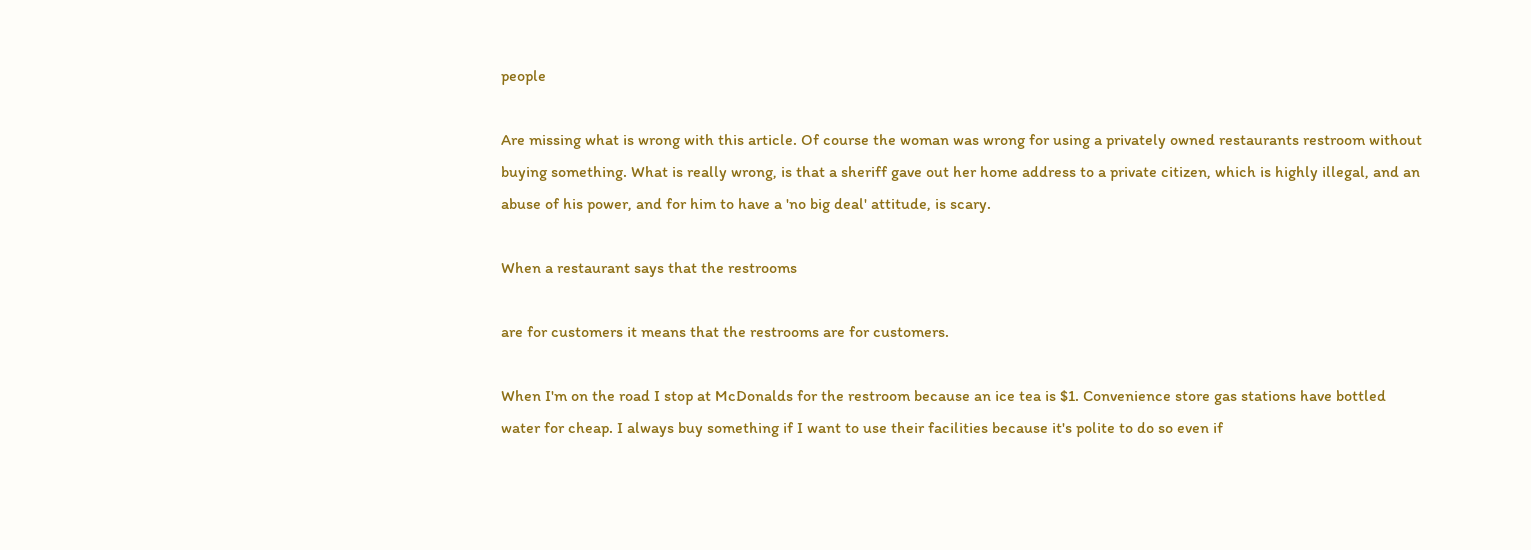people

Are missing what is wrong with this article. Of course the woman was wrong for using a privately owned restaurants restroom without buying something. What is really wrong, is that a sheriff gave out her home address to a private citizen, which is highly illegal, and an abuse of his power, and for him to have a 'no big deal' attitude, is scary.

When a restaurant says that the restrooms

are for customers it means that the restrooms are for customers.

When I'm on the road I stop at McDonalds for the restroom because an ice tea is $1. Convenience store gas stations have bottled water for cheap. I always buy something if I want to use their facilities because it's polite to do so even if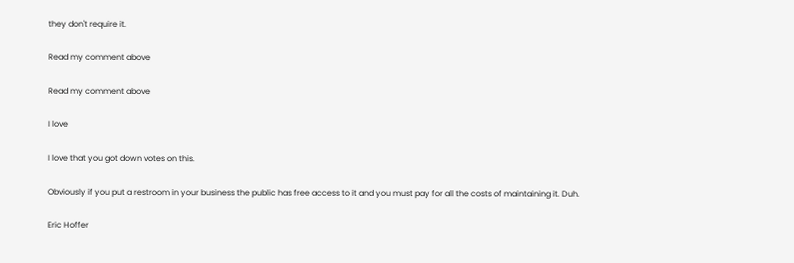they don't require it.

Read my comment above

Read my comment above

I love

I love that you got down votes on this.

Obviously if you put a restroom in your business the public has free access to it and you must pay for all the costs of maintaining it. Duh.

Eric Hoffer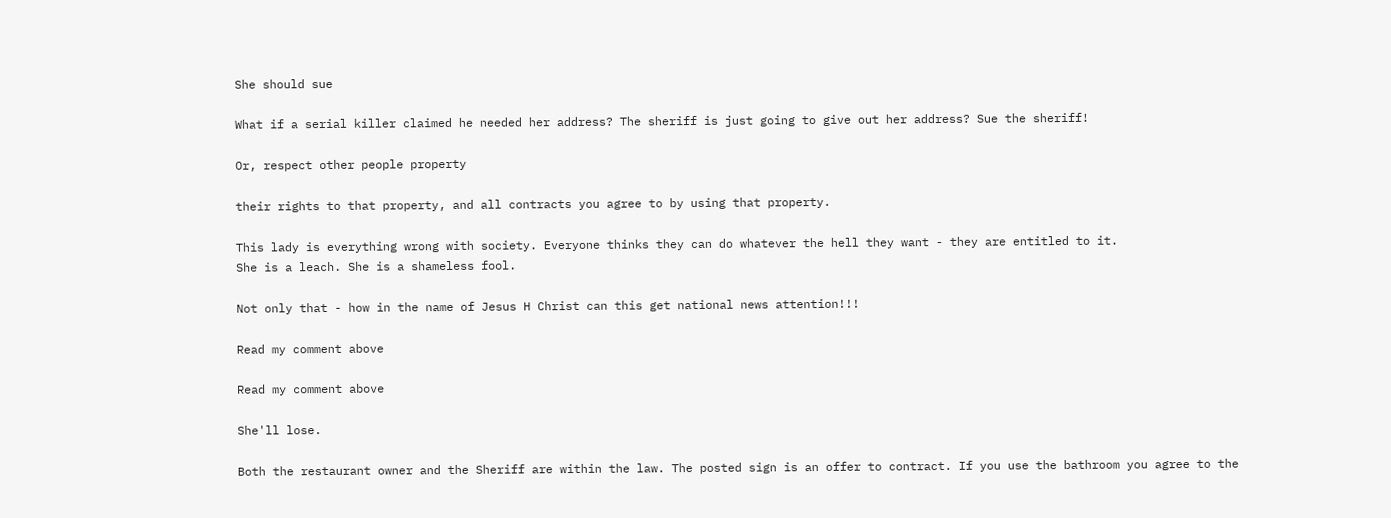She should sue

What if a serial killer claimed he needed her address? The sheriff is just going to give out her address? Sue the sheriff!

Or, respect other people property

their rights to that property, and all contracts you agree to by using that property.

This lady is everything wrong with society. Everyone thinks they can do whatever the hell they want - they are entitled to it.
She is a leach. She is a shameless fool.

Not only that - how in the name of Jesus H Christ can this get national news attention!!!

Read my comment above

Read my comment above

She'll lose.

Both the restaurant owner and the Sheriff are within the law. The posted sign is an offer to contract. If you use the bathroom you agree to the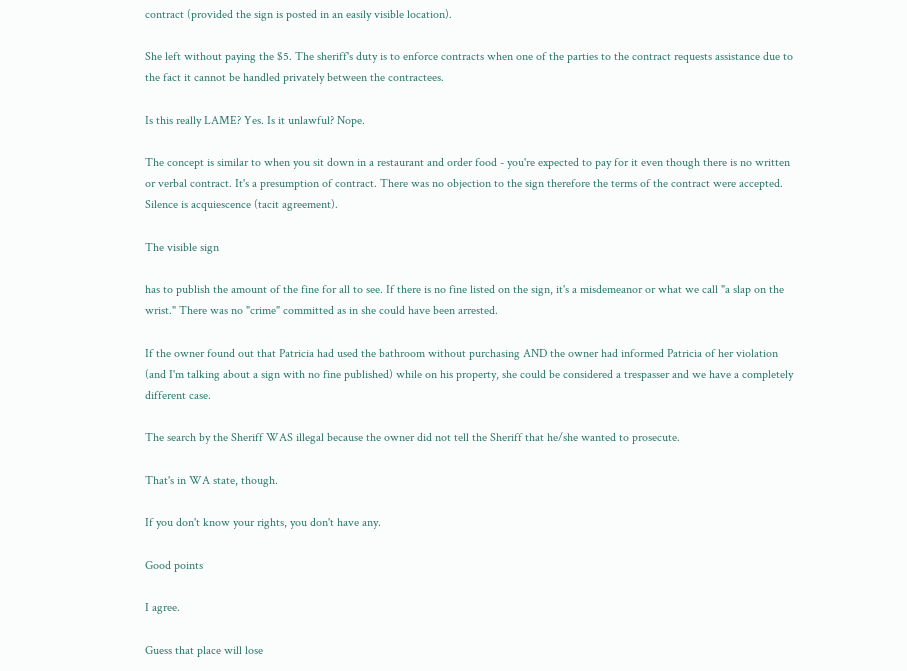contract (provided the sign is posted in an easily visible location).

She left without paying the $5. The sheriff's duty is to enforce contracts when one of the parties to the contract requests assistance due to the fact it cannot be handled privately between the contractees.

Is this really LAME? Yes. Is it unlawful? Nope.

The concept is similar to when you sit down in a restaurant and order food - you're expected to pay for it even though there is no written or verbal contract. It's a presumption of contract. There was no objection to the sign therefore the terms of the contract were accepted. Silence is acquiescence (tacit agreement).

The visible sign

has to publish the amount of the fine for all to see. If there is no fine listed on the sign, it's a misdemeanor or what we call "a slap on the wrist." There was no "crime" committed as in she could have been arrested.

If the owner found out that Patricia had used the bathroom without purchasing AND the owner had informed Patricia of her violation (and I'm talking about a sign with no fine published) while on his property, she could be considered a trespasser and we have a completely different case.

The search by the Sheriff WAS illegal because the owner did not tell the Sheriff that he/she wanted to prosecute.

That's in WA state, though.

If you don't know your rights, you don't have any.

Good points

I agree.

Guess that place will lose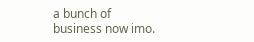a bunch of business now imo.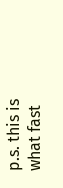p.s. this is what fast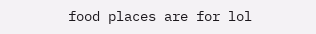food places are for lol